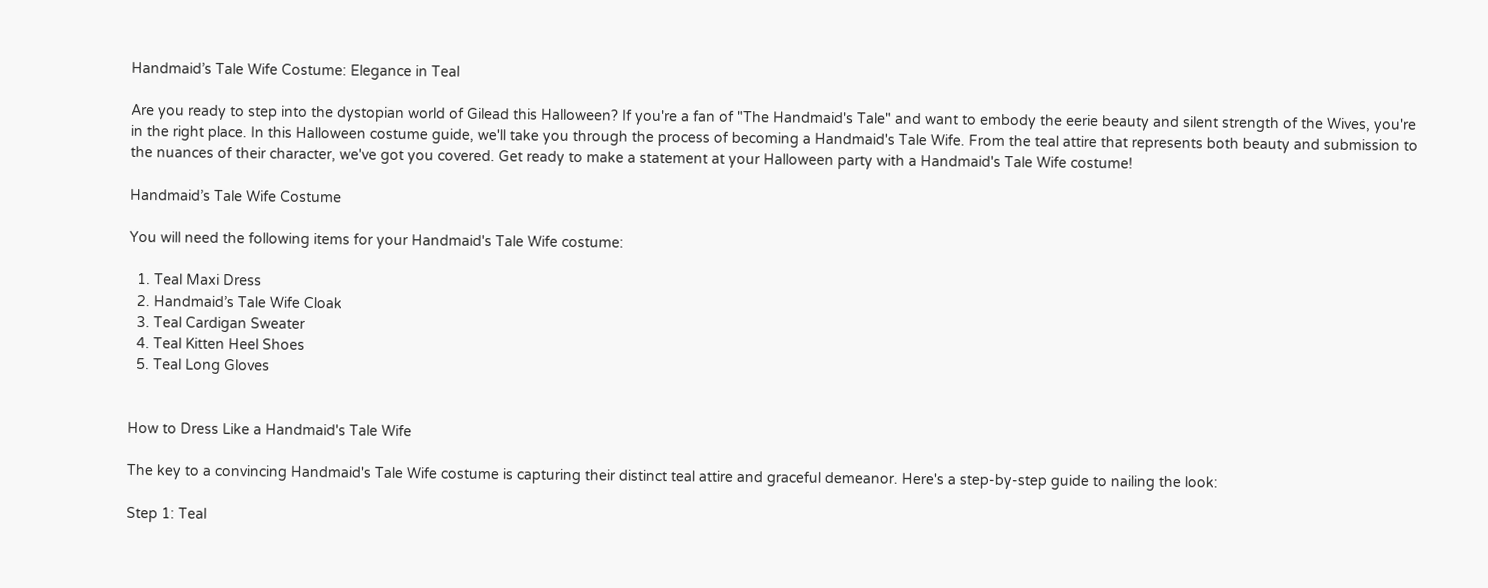Handmaid’s Tale Wife Costume: Elegance in Teal

Are you ready to step into the dystopian world of Gilead this Halloween? If you're a fan of "The Handmaid's Tale" and want to embody the eerie beauty and silent strength of the Wives, you're in the right place. In this Halloween costume guide, we'll take you through the process of becoming a Handmaid's Tale Wife. From the teal attire that represents both beauty and submission to the nuances of their character, we've got you covered. Get ready to make a statement at your Halloween party with a Handmaid's Tale Wife costume!

Handmaid’s Tale Wife Costume

You will need the following items for your Handmaid's Tale Wife costume:

  1. Teal Maxi Dress
  2. Handmaid’s Tale Wife Cloak
  3. Teal Cardigan Sweater
  4. Teal Kitten Heel Shoes
  5. Teal Long Gloves


How to Dress Like a Handmaid's Tale Wife

The key to a convincing Handmaid's Tale Wife costume is capturing their distinct teal attire and graceful demeanor. Here's a step-by-step guide to nailing the look:

Step 1: Teal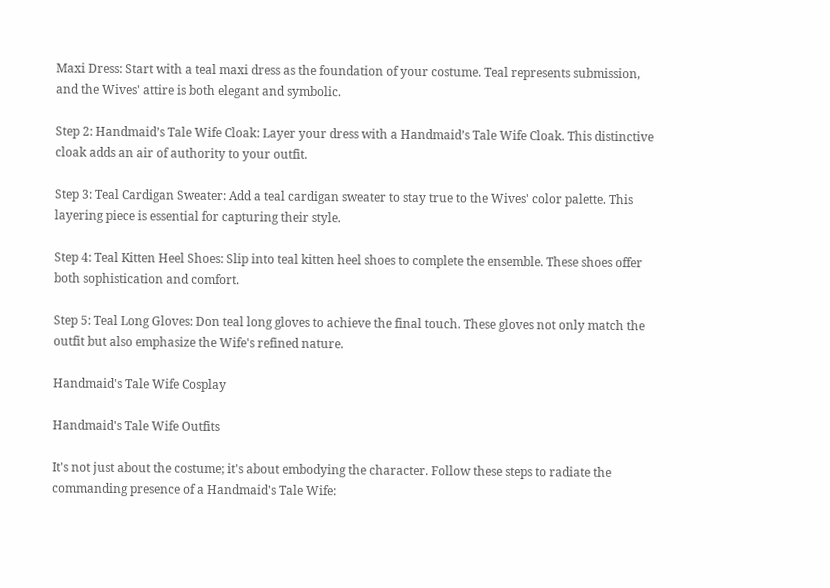Maxi Dress: Start with a teal maxi dress as the foundation of your costume. Teal represents submission, and the Wives' attire is both elegant and symbolic.

Step 2: Handmaid’s Tale Wife Cloak: Layer your dress with a Handmaid’s Tale Wife Cloak. This distinctive cloak adds an air of authority to your outfit.

Step 3: Teal Cardigan Sweater: Add a teal cardigan sweater to stay true to the Wives' color palette. This layering piece is essential for capturing their style.

Step 4: Teal Kitten Heel Shoes: Slip into teal kitten heel shoes to complete the ensemble. These shoes offer both sophistication and comfort.

Step 5: Teal Long Gloves: Don teal long gloves to achieve the final touch. These gloves not only match the outfit but also emphasize the Wife's refined nature.

Handmaid's Tale Wife Cosplay

Handmaid's Tale Wife Outfits

It's not just about the costume; it's about embodying the character. Follow these steps to radiate the commanding presence of a Handmaid's Tale Wife: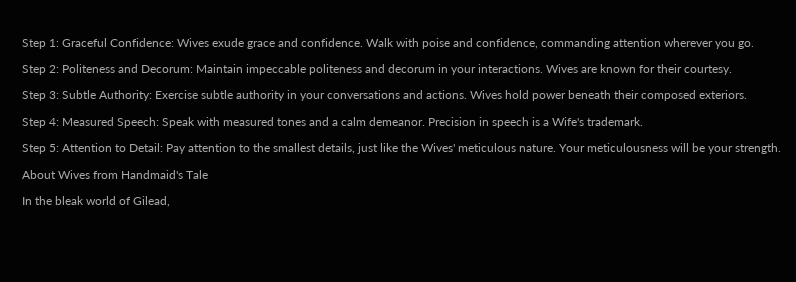Step 1: Graceful Confidence: Wives exude grace and confidence. Walk with poise and confidence, commanding attention wherever you go.

Step 2: Politeness and Decorum: Maintain impeccable politeness and decorum in your interactions. Wives are known for their courtesy.

Step 3: Subtle Authority: Exercise subtle authority in your conversations and actions. Wives hold power beneath their composed exteriors.

Step 4: Measured Speech: Speak with measured tones and a calm demeanor. Precision in speech is a Wife's trademark.

Step 5: Attention to Detail: Pay attention to the smallest details, just like the Wives' meticulous nature. Your meticulousness will be your strength.

About Wives from Handmaid's Tale

In the bleak world of Gilead,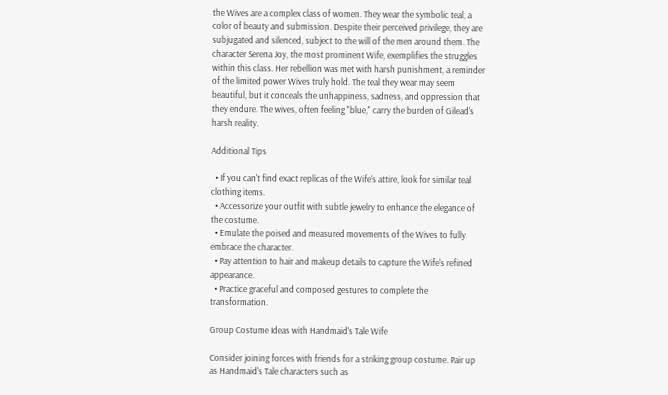the Wives are a complex class of women. They wear the symbolic teal, a color of beauty and submission. Despite their perceived privilege, they are subjugated and silenced, subject to the will of the men around them. The character Serena Joy, the most prominent Wife, exemplifies the struggles within this class. Her rebellion was met with harsh punishment, a reminder of the limited power Wives truly hold. The teal they wear may seem beautiful, but it conceals the unhappiness, sadness, and oppression that they endure. The wives, often feeling "blue," carry the burden of Gilead's harsh reality.

Additional Tips

  • If you can't find exact replicas of the Wife's attire, look for similar teal clothing items.
  • Accessorize your outfit with subtle jewelry to enhance the elegance of the costume.
  • Emulate the poised and measured movements of the Wives to fully embrace the character.
  • Pay attention to hair and makeup details to capture the Wife's refined appearance.
  • Practice graceful and composed gestures to complete the transformation.

Group Costume Ideas with Handmaid's Tale Wife

Consider joining forces with friends for a striking group costume. Pair up as Handmaid's Tale characters such as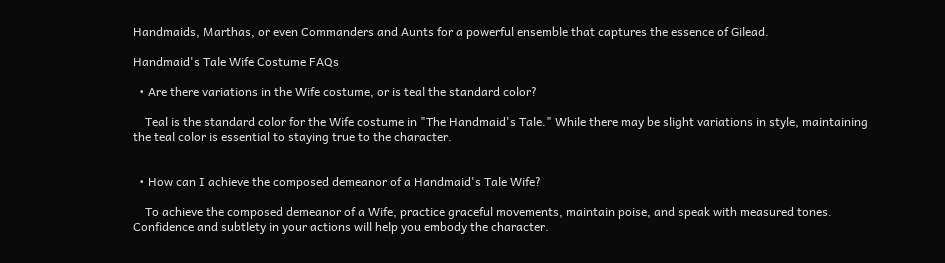Handmaids, Marthas, or even Commanders and Aunts for a powerful ensemble that captures the essence of Gilead.

Handmaid's Tale Wife Costume FAQs

  • Are there variations in the Wife costume, or is teal the standard color?

    Teal is the standard color for the Wife costume in "The Handmaid's Tale." While there may be slight variations in style, maintaining the teal color is essential to staying true to the character.


  • How can I achieve the composed demeanor of a Handmaid's Tale Wife?

    To achieve the composed demeanor of a Wife, practice graceful movements, maintain poise, and speak with measured tones. Confidence and subtlety in your actions will help you embody the character.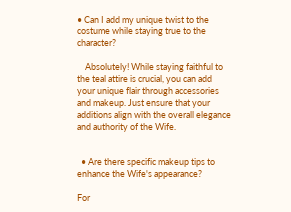• Can I add my unique twist to the costume while staying true to the character?

    Absolutely! While staying faithful to the teal attire is crucial, you can add your unique flair through accessories and makeup. Just ensure that your additions align with the overall elegance and authority of the Wife.


  • Are there specific makeup tips to enhance the Wife's appearance?

For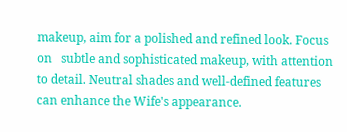makeup, aim for a polished and refined look. Focus on   subtle and sophisticated makeup, with attention to detail. Neutral shades and well-defined features can enhance the Wife's appearance.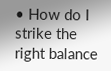• How do I strike the right balance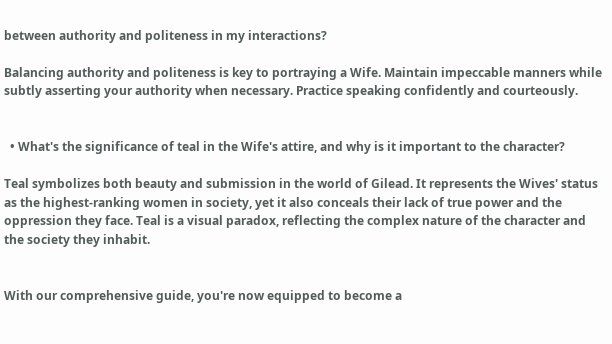between authority and politeness in my interactions?

Balancing authority and politeness is key to portraying a Wife. Maintain impeccable manners while subtly asserting your authority when necessary. Practice speaking confidently and courteously.


  • What's the significance of teal in the Wife's attire, and why is it important to the character?

Teal symbolizes both beauty and submission in the world of Gilead. It represents the Wives' status as the highest-ranking women in society, yet it also conceals their lack of true power and the oppression they face. Teal is a visual paradox, reflecting the complex nature of the character and the society they inhabit.


With our comprehensive guide, you're now equipped to become a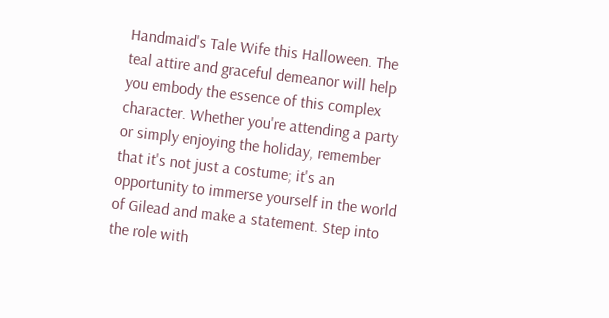Handmaid's Tale Wife this Halloween. The teal attire and graceful demeanor will help you embody the essence of this complex character. Whether you're attending a party or simply enjoying the holiday, remember that it's not just a costume; it's an opportunity to immerse yourself in the world of Gilead and make a statement. Step into the role with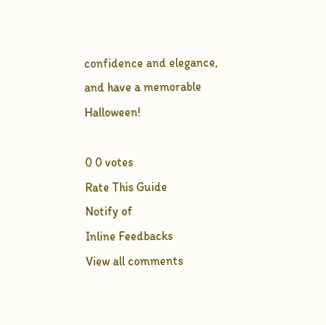confidence and elegance, and have a memorable Halloween!

0 0 votes
Rate This Guide
Notify of
Inline Feedbacks
View all comments